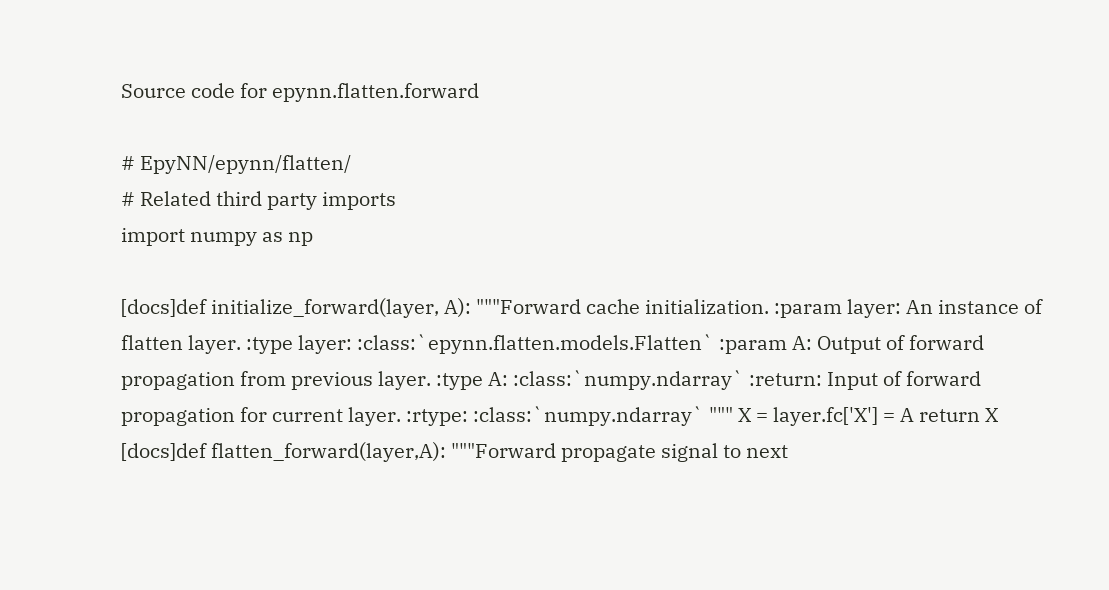Source code for epynn.flatten.forward

# EpyNN/epynn/flatten/
# Related third party imports
import numpy as np

[docs]def initialize_forward(layer, A): """Forward cache initialization. :param layer: An instance of flatten layer. :type layer: :class:`epynn.flatten.models.Flatten` :param A: Output of forward propagation from previous layer. :type A: :class:`numpy.ndarray` :return: Input of forward propagation for current layer. :rtype: :class:`numpy.ndarray` """ X = layer.fc['X'] = A return X
[docs]def flatten_forward(layer,A): """Forward propagate signal to next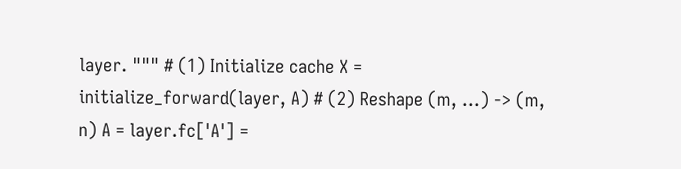layer. """ # (1) Initialize cache X = initialize_forward(layer, A) # (2) Reshape (m, ...) -> (m, n) A = layer.fc['A'] =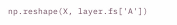np.reshape(X, layer.fs['A'])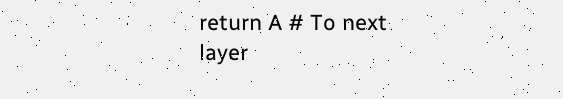return A # To next layer